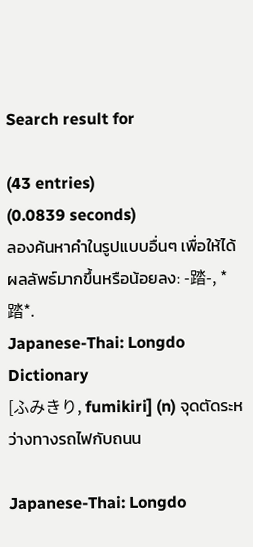Search result for

(43 entries)
(0.0839 seconds)
ลองค้นหาคำในรูปแบบอื่นๆ เพื่อให้ได้ผลลัพธ์มากขึ้นหรือน้อยลง: -踏-, *踏*.
Japanese-Thai: Longdo Dictionary
[ふみきり, fumikiri] (n) จุดตัดระหว่างทางรถไฟกับถนน

Japanese-Thai: Longdo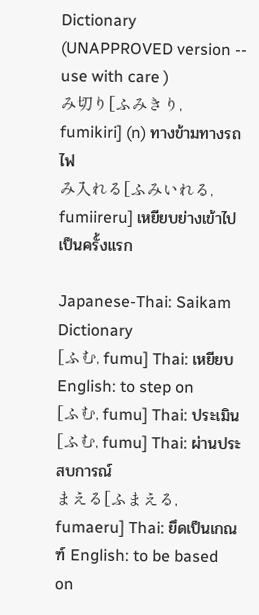Dictionary (UNAPPROVED version -- use with care )
み切り[ふみきり, fumikiri] (n) ทางข้ามทางรถไฟ
み入れる[ふみいれる, fumiireru] เหยียบย่างเข้าไปเป็นครั้งแรก

Japanese-Thai: Saikam Dictionary
[ふむ, fumu] Thai: เหยียบ English: to step on
[ふむ, fumu] Thai: ประเมิน
[ふむ, fumu] Thai: ผ่านประสบการณ์
まえる[ふまえる, fumaeru] Thai: ยึดเป็นเกณฑ์ English: to be based on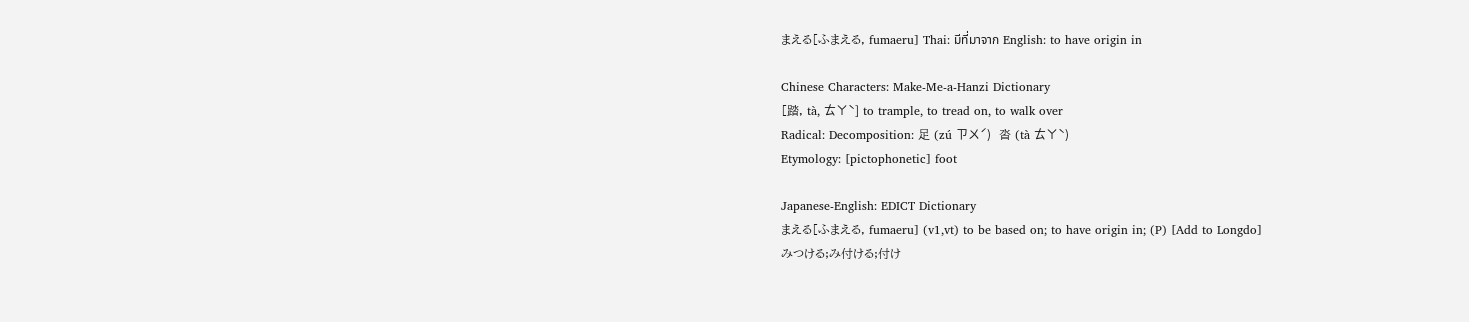まえる[ふまえる, fumaeru] Thai: มีที่มาจาก English: to have origin in

Chinese Characters: Make-Me-a-Hanzi Dictionary
[踏, tà, ㄊㄚˋ] to trample, to tread on, to walk over
Radical: Decomposition: 足 (zú ㄗㄨˊ)  沓 (tà ㄊㄚˋ)
Etymology: [pictophonetic] foot

Japanese-English: EDICT Dictionary
まえる[ふまえる, fumaeru] (v1,vt) to be based on; to have origin in; (P) [Add to Longdo]
みつける;み付ける;付け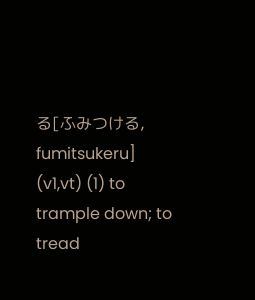る[ふみつける, fumitsukeru] (v1,vt) (1) to trample down; to tread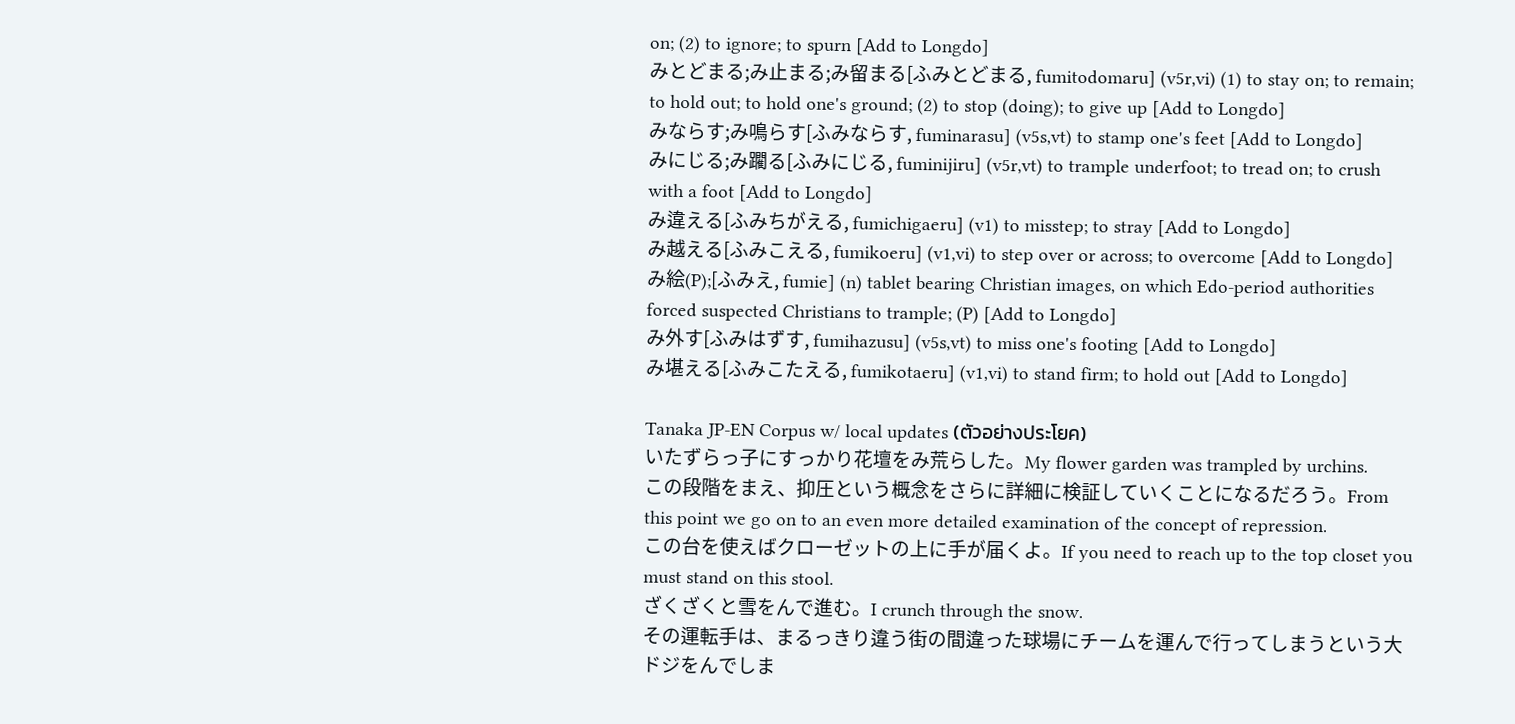on; (2) to ignore; to spurn [Add to Longdo]
みとどまる;み止まる;み留まる[ふみとどまる, fumitodomaru] (v5r,vi) (1) to stay on; to remain; to hold out; to hold one's ground; (2) to stop (doing); to give up [Add to Longdo]
みならす;み鳴らす[ふみならす, fuminarasu] (v5s,vt) to stamp one's feet [Add to Longdo]
みにじる;み躙る[ふみにじる, fuminijiru] (v5r,vt) to trample underfoot; to tread on; to crush with a foot [Add to Longdo]
み違える[ふみちがえる, fumichigaeru] (v1) to misstep; to stray [Add to Longdo]
み越える[ふみこえる, fumikoeru] (v1,vi) to step over or across; to overcome [Add to Longdo]
み絵(P);[ふみえ, fumie] (n) tablet bearing Christian images, on which Edo-period authorities forced suspected Christians to trample; (P) [Add to Longdo]
み外す[ふみはずす, fumihazusu] (v5s,vt) to miss one's footing [Add to Longdo]
み堪える[ふみこたえる, fumikotaeru] (v1,vi) to stand firm; to hold out [Add to Longdo]

Tanaka JP-EN Corpus w/ local updates (ตัวอย่างประโยค)
いたずらっ子にすっかり花壇をみ荒らした。My flower garden was trampled by urchins.
この段階をまえ、抑圧という概念をさらに詳細に検証していくことになるだろう。From this point we go on to an even more detailed examination of the concept of repression.
この台を使えばクローゼットの上に手が届くよ。If you need to reach up to the top closet you must stand on this stool.
ざくざくと雪をんで進む。I crunch through the snow.
その運転手は、まるっきり違う街の間違った球場にチームを運んで行ってしまうという大ドジをんでしま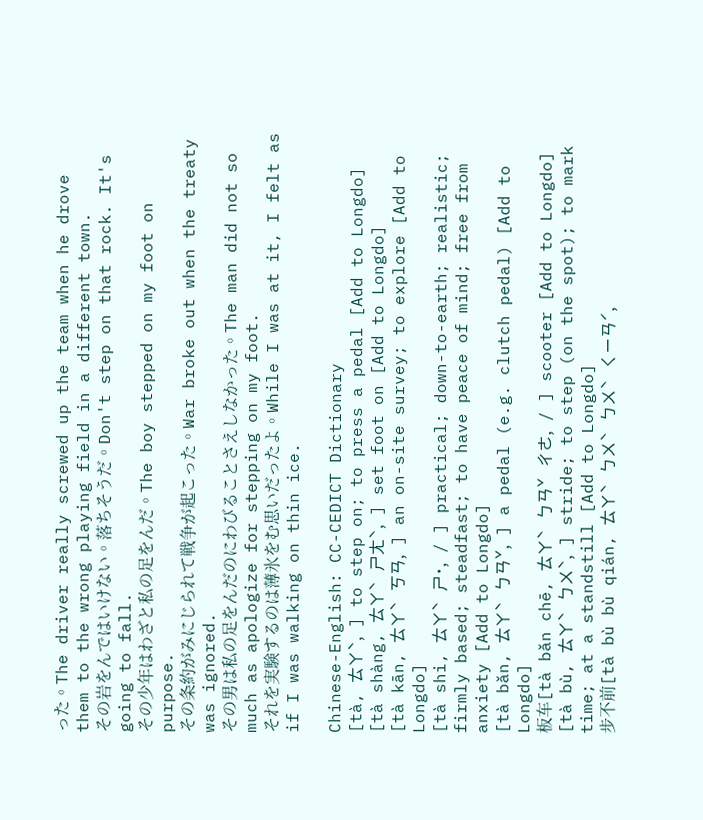った。The driver really screwed up the team when he drove them to the wrong playing field in a different town.
その岩をんではいけない。落ちそうだ。Don't step on that rock. It's going to fall.
その少年はわざと私の足をんだ。The boy stepped on my foot on purpose.
その条約がみにじられて戦争が起こった。War broke out when the treaty was ignored.
その男は私の足をんだのにわびることさえしなかった。The man did not so much as apologize for stepping on my foot.
それを実験するのは薄氷をむ思いだったよ。While I was at it, I felt as if I was walking on thin ice.

Chinese-English: CC-CEDICT Dictionary
[tà, ㄊㄚˋ, ] to step on; to press a pedal [Add to Longdo]
[tà shàng, ㄊㄚˋ ㄕㄤˋ, ] set foot on [Add to Longdo]
[tà kān, ㄊㄚˋ ㄎㄢ, ] an on-site survey; to explore [Add to Longdo]
[tà shi, ㄊㄚˋ ㄕ˙, / ] practical; down-to-earth; realistic; firmly based; steadfast; to have peace of mind; free from anxiety [Add to Longdo]
[tà bǎn, ㄊㄚˋ ㄅㄢˇ, ] a pedal (e.g. clutch pedal) [Add to Longdo]
板车[tà bǎn chē, ㄊㄚˋ ㄅㄢˇ ㄔㄜ, / ] scooter [Add to Longdo]
[tà bù, ㄊㄚˋ ㄅㄨˋ, ] stride; to step (on the spot); to mark time; at a standstill [Add to Longdo]
步不前[tà bù bù qián, ㄊㄚˋ ㄅㄨˋ ㄅㄨˋ ㄑㄧㄢˊ,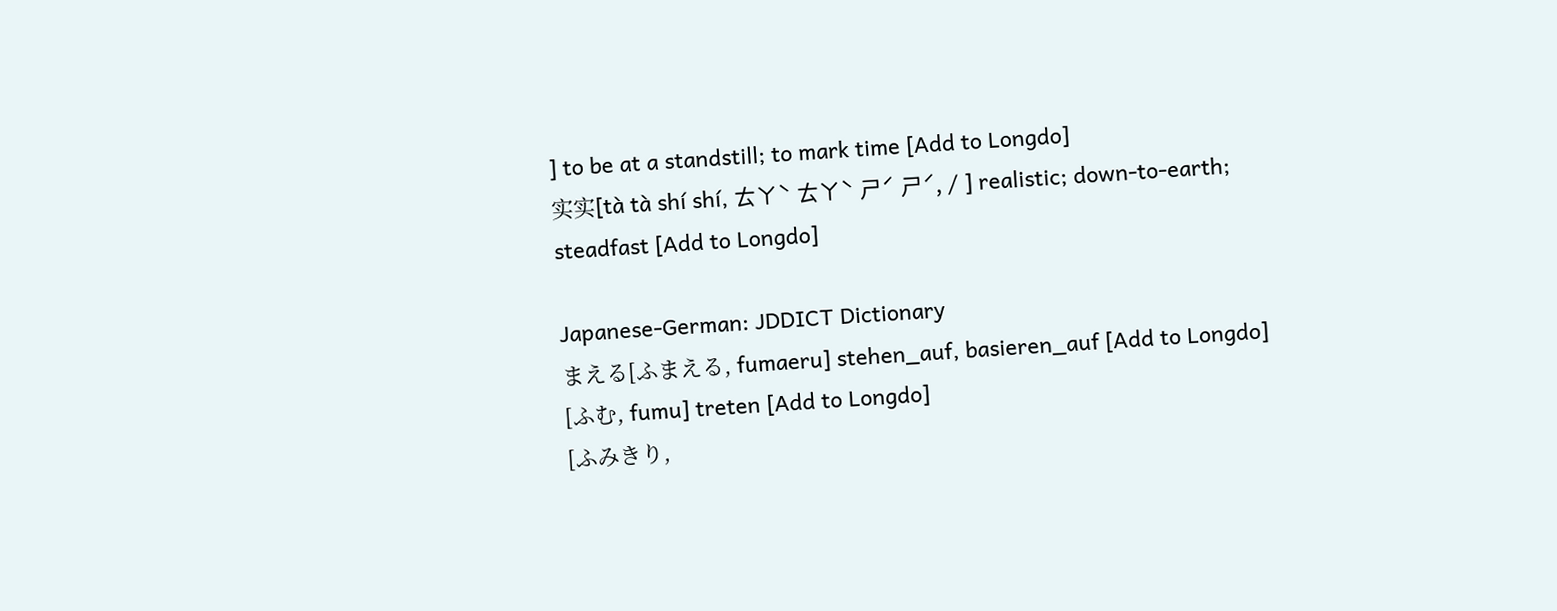] to be at a standstill; to mark time [Add to Longdo]
实实[tà tà shí shí, ㄊㄚˋ ㄊㄚˋ ㄕˊ ㄕˊ, / ] realistic; down-to-earth; steadfast [Add to Longdo]

Japanese-German: JDDICT Dictionary
まえる[ふまえる, fumaeru] stehen_auf, basieren_auf [Add to Longdo]
[ふむ, fumu] treten [Add to Longdo]
[ふみきり,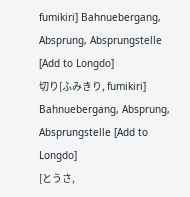fumikiri] Bahnuebergang, Absprung, Absprungstelle [Add to Longdo]
切り[ふみきり, fumikiri] Bahnuebergang, Absprung, Absprungstelle [Add to Longdo]
[とうさ,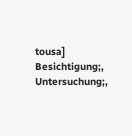tousa] Besichtigung;, Untersuchung;,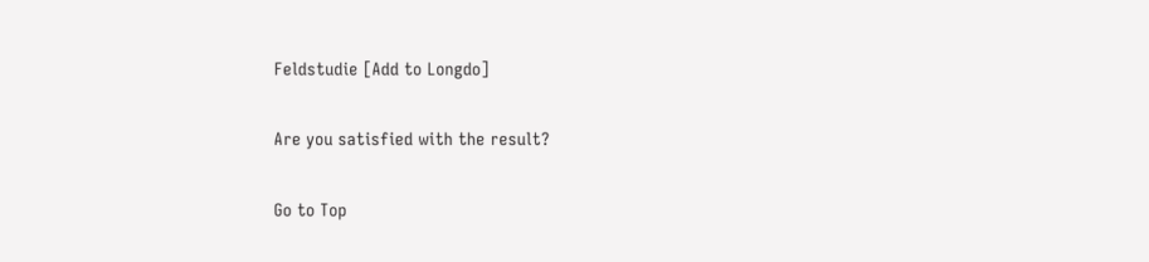Feldstudie [Add to Longdo]

Are you satisfied with the result?

Go to Top